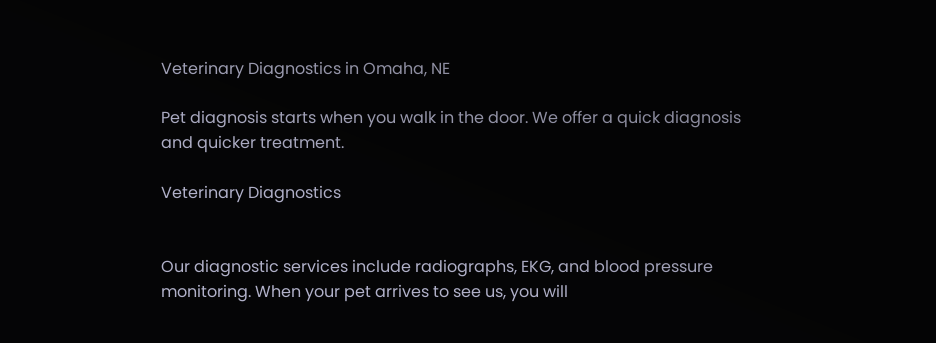Veterinary Diagnostics in Omaha, NE

Pet diagnosis starts when you walk in the door. We offer a quick diagnosis and quicker treatment.

Veterinary Diagnostics


Our diagnostic services include radiographs, EKG, and blood pressure monitoring. When your pet arrives to see us, you will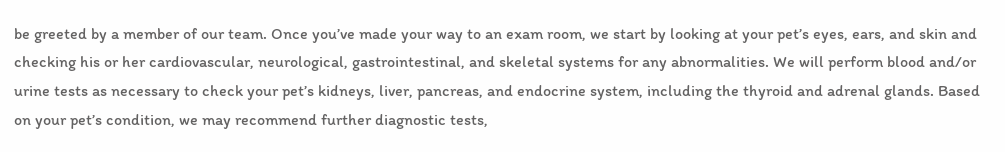be greeted by a member of our team. Once you’ve made your way to an exam room, we start by looking at your pet’s eyes, ears, and skin and checking his or her cardiovascular, neurological, gastrointestinal, and skeletal systems for any abnormalities. We will perform blood and/or urine tests as necessary to check your pet’s kidneys, liver, pancreas, and endocrine system, including the thyroid and adrenal glands. Based on your pet’s condition, we may recommend further diagnostic tests,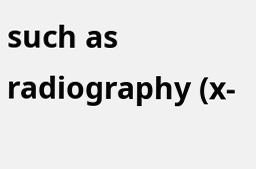such as radiography (x-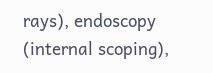rays), endoscopy (internal scoping),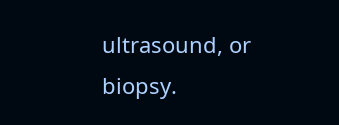ultrasound, or biopsy.